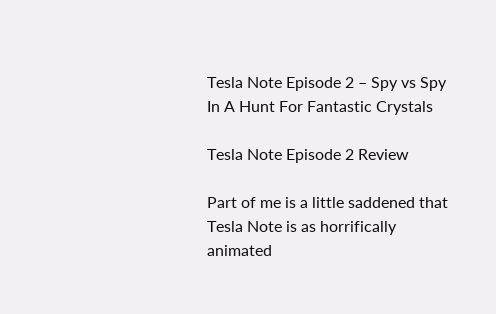Tesla Note Episode 2 – Spy vs Spy In A Hunt For Fantastic Crystals

Tesla Note Episode 2 Review

Part of me is a little saddened that Tesla Note is as horrifically animated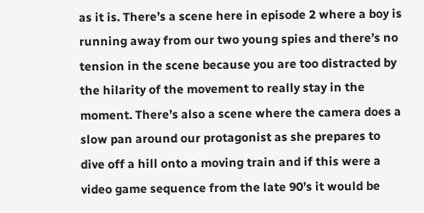as it is. There’s a scene here in episode 2 where a boy is running away from our two young spies and there’s no tension in the scene because you are too distracted by the hilarity of the movement to really stay in the moment. There’s also a scene where the camera does a slow pan around our protagonist as she prepares to dive off a hill onto a moving train and if this were a video game sequence from the late 90’s it would be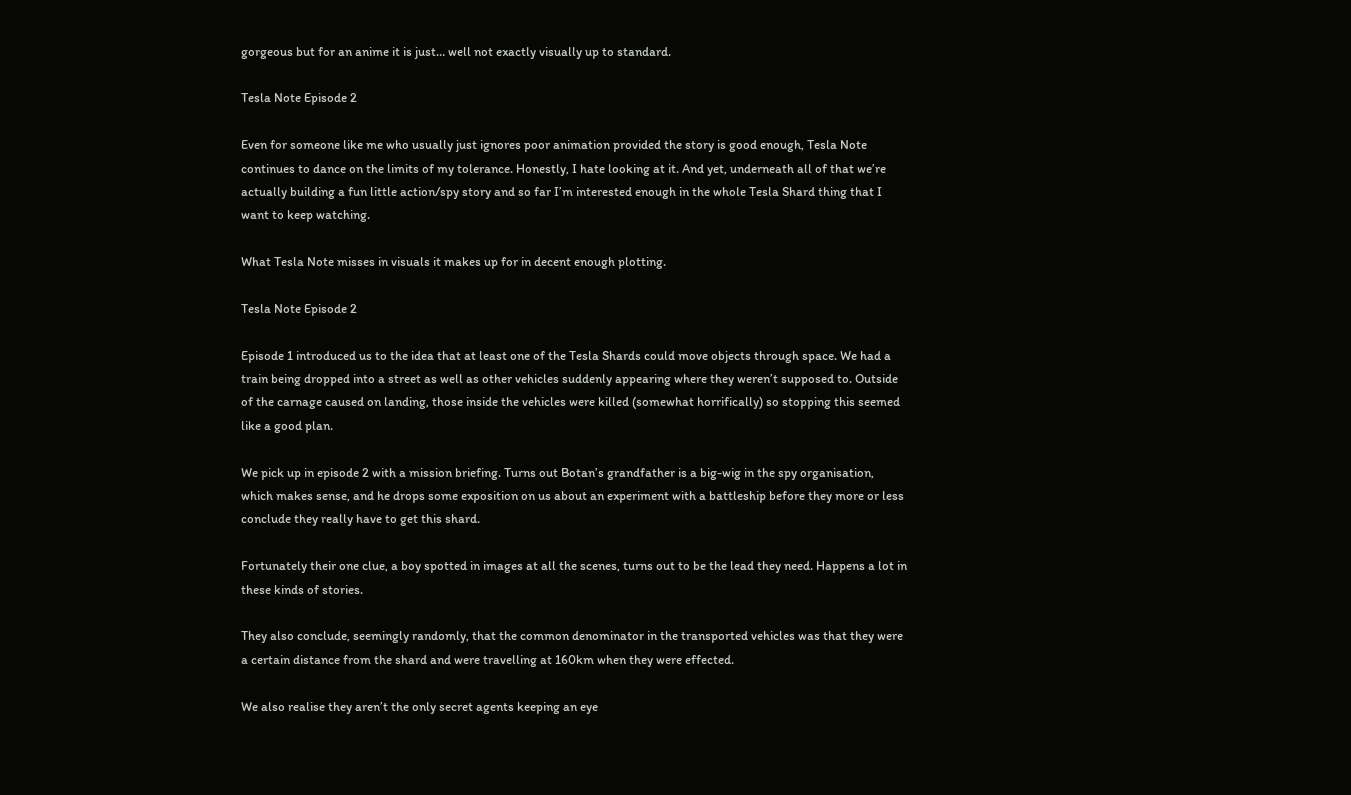gorgeous but for an anime it is just… well not exactly visually up to standard.

Tesla Note Episode 2

Even for someone like me who usually just ignores poor animation provided the story is good enough, Tesla Note continues to dance on the limits of my tolerance. Honestly, I hate looking at it. And yet, underneath all of that we’re actually building a fun little action/spy story and so far I’m interested enough in the whole Tesla Shard thing that I want to keep watching.

What Tesla Note misses in visuals it makes up for in decent enough plotting.

Tesla Note Episode 2

Episode 1 introduced us to the idea that at least one of the Tesla Shards could move objects through space. We had a train being dropped into a street as well as other vehicles suddenly appearing where they weren’t supposed to. Outside of the carnage caused on landing, those inside the vehicles were killed (somewhat horrifically) so stopping this seemed like a good plan.

We pick up in episode 2 with a mission briefing. Turns out Botan’s grandfather is a big-wig in the spy organisation, which makes sense, and he drops some exposition on us about an experiment with a battleship before they more or less conclude they really have to get this shard.

Fortunately their one clue, a boy spotted in images at all the scenes, turns out to be the lead they need. Happens a lot in these kinds of stories.

They also conclude, seemingly randomly, that the common denominator in the transported vehicles was that they were a certain distance from the shard and were travelling at 160km when they were effected.

We also realise they aren’t the only secret agents keeping an eye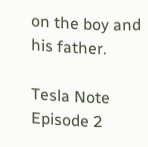on the boy and his father.

Tesla Note Episode 2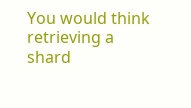You would think retrieving a shard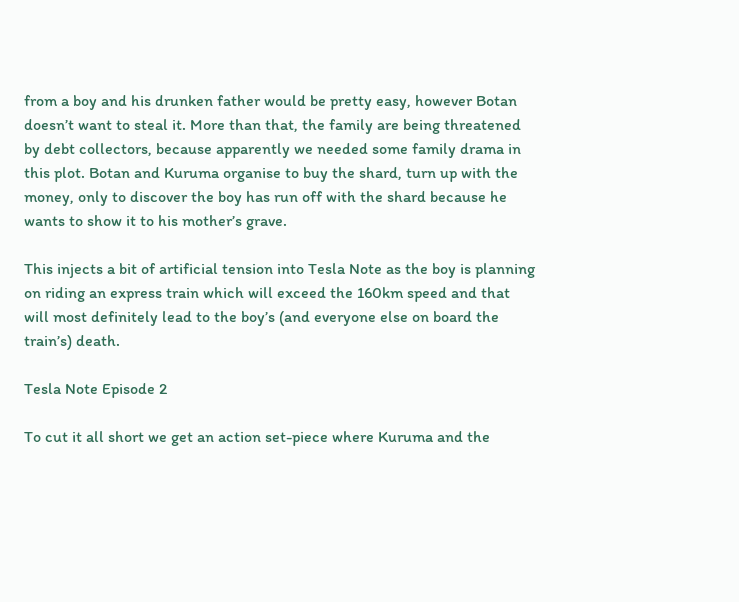from a boy and his drunken father would be pretty easy, however Botan doesn’t want to steal it. More than that, the family are being threatened by debt collectors, because apparently we needed some family drama in this plot. Botan and Kuruma organise to buy the shard, turn up with the money, only to discover the boy has run off with the shard because he wants to show it to his mother’s grave.

This injects a bit of artificial tension into Tesla Note as the boy is planning on riding an express train which will exceed the 160km speed and that will most definitely lead to the boy’s (and everyone else on board the train’s) death.

Tesla Note Episode 2

To cut it all short we get an action set-piece where Kuruma and the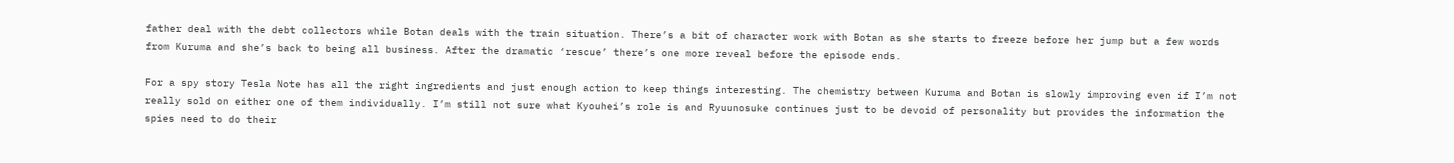father deal with the debt collectors while Botan deals with the train situation. There’s a bit of character work with Botan as she starts to freeze before her jump but a few words from Kuruma and she’s back to being all business. After the dramatic ‘rescue’ there’s one more reveal before the episode ends.

For a spy story Tesla Note has all the right ingredients and just enough action to keep things interesting. The chemistry between Kuruma and Botan is slowly improving even if I’m not really sold on either one of them individually. I’m still not sure what Kyouhei’s role is and Ryuunosuke continues just to be devoid of personality but provides the information the spies need to do their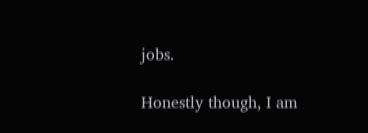jobs.

Honestly though, I am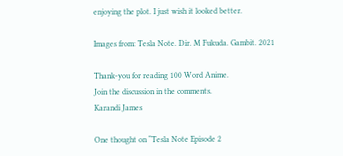enjoying the plot. I just wish it looked better.

Images from: Tesla Note. Dir. M Fukuda. Gambit. 2021

Thank-you for reading 100 Word Anime.
Join the discussion in the comments.
Karandi James

One thought on “Tesla Note Episode 2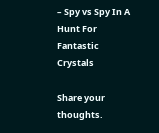– Spy vs Spy In A Hunt For Fantastic Crystals

Share your thoughts.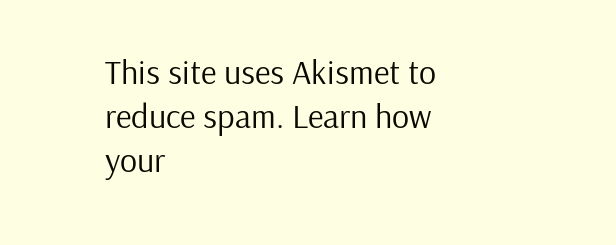This site uses Akismet to reduce spam. Learn how your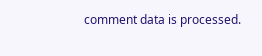comment data is processed.